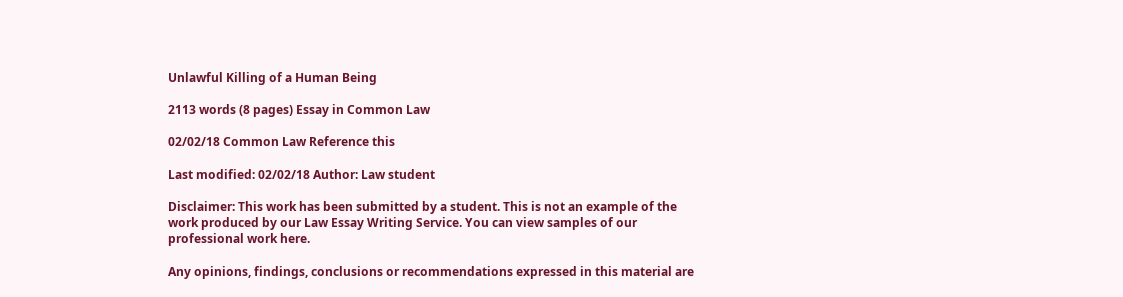Unlawful Killing of a Human Being

2113 words (8 pages) Essay in Common Law

02/02/18 Common Law Reference this

Last modified: 02/02/18 Author: Law student

Disclaimer: This work has been submitted by a student. This is not an example of the work produced by our Law Essay Writing Service. You can view samples of our professional work here.

Any opinions, findings, conclusions or recommendations expressed in this material are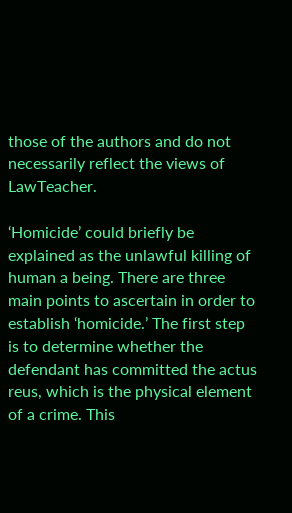those of the authors and do not necessarily reflect the views of LawTeacher.

‘Homicide’ could briefly be explained as the unlawful killing of human a being. There are three main points to ascertain in order to establish ‘homicide.’ The first step is to determine whether the defendant has committed the actus reus, which is the physical element of a crime. This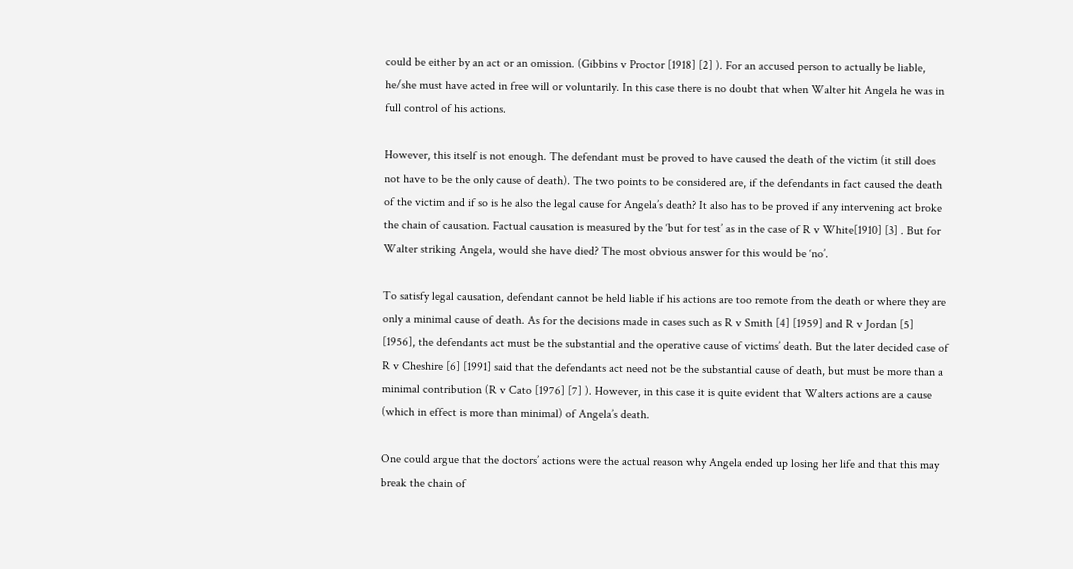could be either by an act or an omission. (Gibbins v Proctor [1918] [2] ). For an accused person to actually be liable, he/she must have acted in free will or voluntarily. In this case there is no doubt that when Walter hit Angela he was in full control of his actions.

However, this itself is not enough. The defendant must be proved to have caused the death of the victim (it still does not have to be the only cause of death). The two points to be considered are, if the defendants in fact caused the death of the victim and if so is he also the legal cause for Angela’s death? It also has to be proved if any intervening act broke the chain of causation. Factual causation is measured by the ‘but for test’ as in the case of R v White[1910] [3] . But for Walter striking Angela, would she have died? The most obvious answer for this would be ‘no’.

To satisfy legal causation, defendant cannot be held liable if his actions are too remote from the death or where they are only a minimal cause of death. As for the decisions made in cases such as R v Smith [4] [1959] and R v Jordan [5] [1956], the defendants act must be the substantial and the operative cause of victims’ death. But the later decided case of R v Cheshire [6] [1991] said that the defendants act need not be the substantial cause of death, but must be more than a minimal contribution (R v Cato [1976] [7] ). However, in this case it is quite evident that Walters actions are a cause (which in effect is more than minimal) of Angela’s death.

One could argue that the doctors’ actions were the actual reason why Angela ended up losing her life and that this may break the chain of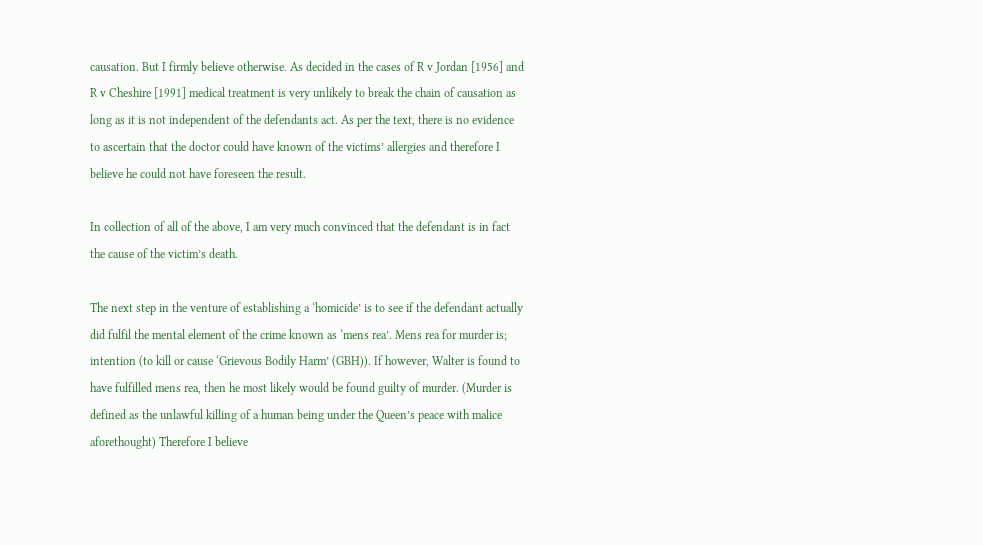causation. But I firmly believe otherwise. As decided in the cases of R v Jordan [1956] and R v Cheshire [1991] medical treatment is very unlikely to break the chain of causation as long as it is not independent of the defendants act. As per the text, there is no evidence to ascertain that the doctor could have known of the victims’ allergies and therefore I believe he could not have foreseen the result.

In collection of all of the above, I am very much convinced that the defendant is in fact the cause of the victim’s death.

The next step in the venture of establishing a ‘homicide’ is to see if the defendant actually did fulfil the mental element of the crime known as ‘mens rea’. Mens rea for murder is; intention (to kill or cause ‘Grievous Bodily Harm’ (GBH)). If however, Walter is found to have fulfilled mens rea, then he most likely would be found guilty of murder. (Murder is defined as the unlawful killing of a human being under the Queen’s peace with malice aforethought) Therefore I believe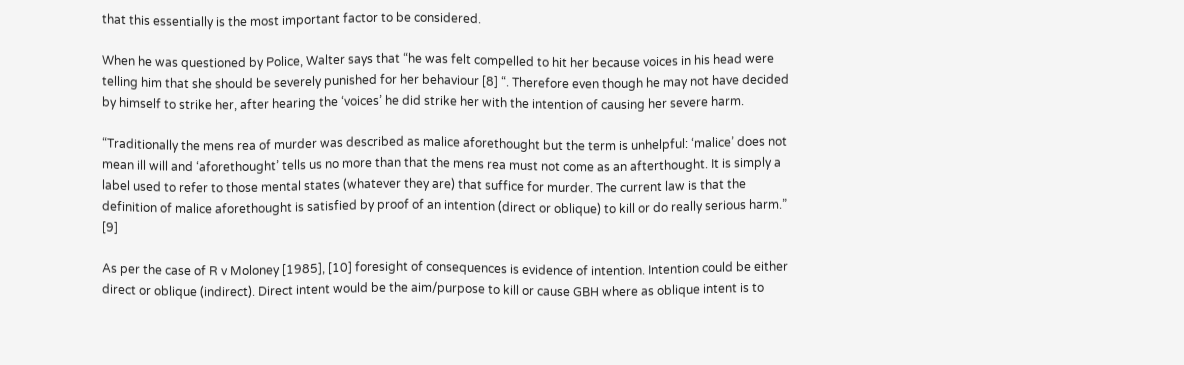that this essentially is the most important factor to be considered.

When he was questioned by Police, Walter says that “he was felt compelled to hit her because voices in his head were telling him that she should be severely punished for her behaviour [8] “. Therefore even though he may not have decided by himself to strike her, after hearing the ‘voices’ he did strike her with the intention of causing her severe harm.

“Traditionally the mens rea of murder was described as malice aforethought but the term is unhelpful: ‘malice’ does not mean ill will and ‘aforethought’ tells us no more than that the mens rea must not come as an afterthought. It is simply a label used to refer to those mental states (whatever they are) that suffice for murder. The current law is that the definition of malice aforethought is satisfied by proof of an intention (direct or oblique) to kill or do really serious harm.” [9]

As per the case of R v Moloney [1985], [10] foresight of consequences is evidence of intention. Intention could be either direct or oblique (indirect). Direct intent would be the aim/purpose to kill or cause GBH where as oblique intent is to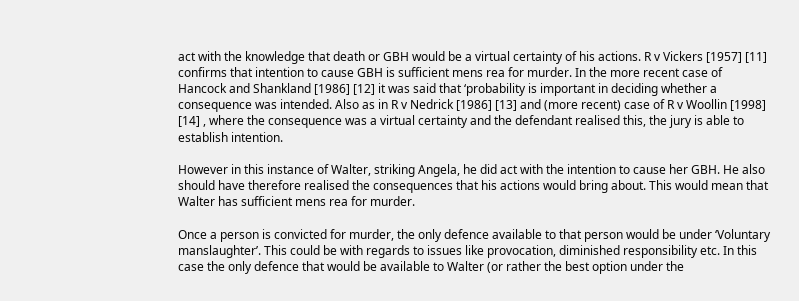act with the knowledge that death or GBH would be a virtual certainty of his actions. R v Vickers [1957] [11] confirms that intention to cause GBH is sufficient mens rea for murder. In the more recent case of Hancock and Shankland [1986] [12] it was said that ‘probability is important in deciding whether a consequence was intended. Also as in R v Nedrick [1986] [13] and (more recent) case of R v Woollin [1998] [14] , where the consequence was a virtual certainty and the defendant realised this, the jury is able to establish intention.

However in this instance of Walter, striking Angela, he did act with the intention to cause her GBH. He also should have therefore realised the consequences that his actions would bring about. This would mean that Walter has sufficient mens rea for murder.

Once a person is convicted for murder, the only defence available to that person would be under ‘Voluntary manslaughter’. This could be with regards to issues like provocation, diminished responsibility etc. In this case the only defence that would be available to Walter (or rather the best option under the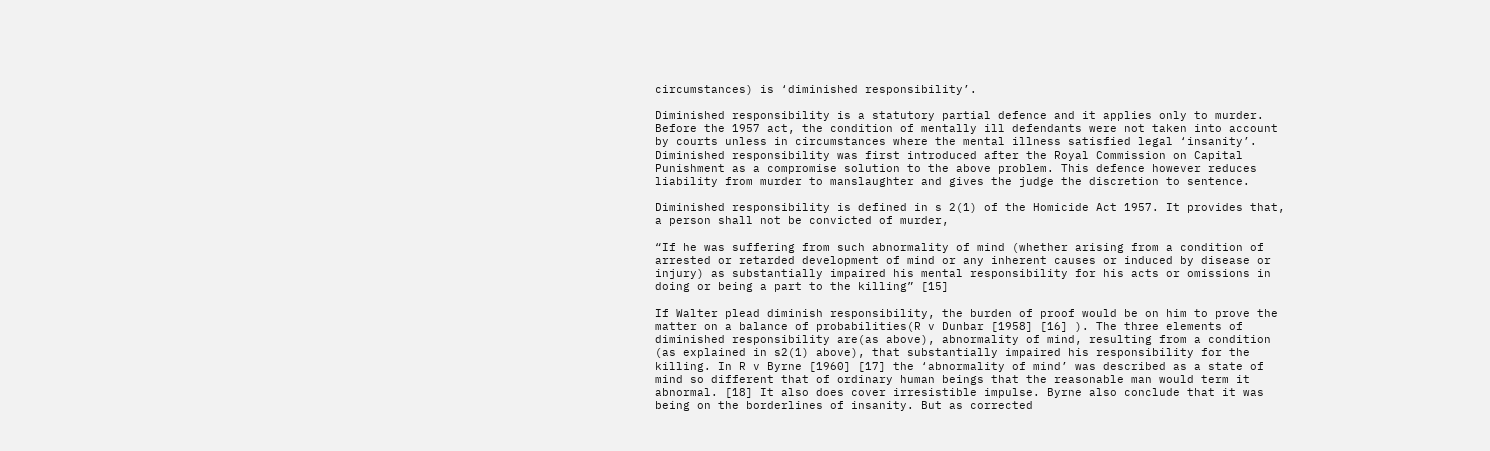circumstances) is ‘diminished responsibility’.

Diminished responsibility is a statutory partial defence and it applies only to murder. Before the 1957 act, the condition of mentally ill defendants were not taken into account by courts unless in circumstances where the mental illness satisfied legal ‘insanity’. Diminished responsibility was first introduced after the Royal Commission on Capital Punishment as a compromise solution to the above problem. This defence however reduces liability from murder to manslaughter and gives the judge the discretion to sentence.

Diminished responsibility is defined in s 2(1) of the Homicide Act 1957. It provides that, a person shall not be convicted of murder,

“If he was suffering from such abnormality of mind (whether arising from a condition of arrested or retarded development of mind or any inherent causes or induced by disease or injury) as substantially impaired his mental responsibility for his acts or omissions in doing or being a part to the killing” [15]

If Walter plead diminish responsibility, the burden of proof would be on him to prove the matter on a balance of probabilities(R v Dunbar [1958] [16] ). The three elements of diminished responsibility are(as above), abnormality of mind, resulting from a condition (as explained in s2(1) above), that substantially impaired his responsibility for the killing. In R v Byrne [1960] [17] the ‘abnormality of mind’ was described as a state of mind so different that of ordinary human beings that the reasonable man would term it abnormal. [18] It also does cover irresistible impulse. Byrne also conclude that it was being on the borderlines of insanity. But as corrected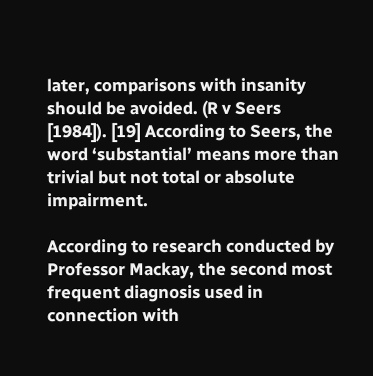later, comparisons with insanity should be avoided. (R v Seers [1984]). [19] According to Seers, the word ‘substantial’ means more than trivial but not total or absolute impairment.

According to research conducted by Professor Mackay, the second most frequent diagnosis used in connection with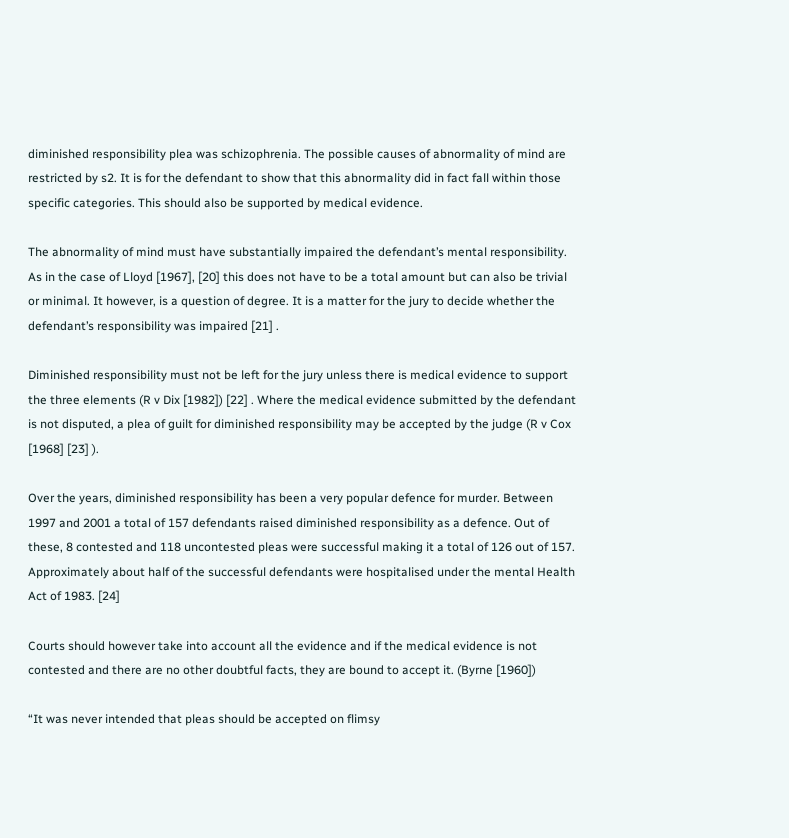diminished responsibility plea was schizophrenia. The possible causes of abnormality of mind are restricted by s2. It is for the defendant to show that this abnormality did in fact fall within those specific categories. This should also be supported by medical evidence.

The abnormality of mind must have substantially impaired the defendant’s mental responsibility. As in the case of Lloyd [1967], [20] this does not have to be a total amount but can also be trivial or minimal. It however, is a question of degree. It is a matter for the jury to decide whether the defendant’s responsibility was impaired [21] .

Diminished responsibility must not be left for the jury unless there is medical evidence to support the three elements (R v Dix [1982]) [22] . Where the medical evidence submitted by the defendant is not disputed, a plea of guilt for diminished responsibility may be accepted by the judge (R v Cox [1968] [23] ).

Over the years, diminished responsibility has been a very popular defence for murder. Between 1997 and 2001 a total of 157 defendants raised diminished responsibility as a defence. Out of these, 8 contested and 118 uncontested pleas were successful making it a total of 126 out of 157. Approximately about half of the successful defendants were hospitalised under the mental Health Act of 1983. [24]

Courts should however take into account all the evidence and if the medical evidence is not contested and there are no other doubtful facts, they are bound to accept it. (Byrne [1960])

“It was never intended that pleas should be accepted on flimsy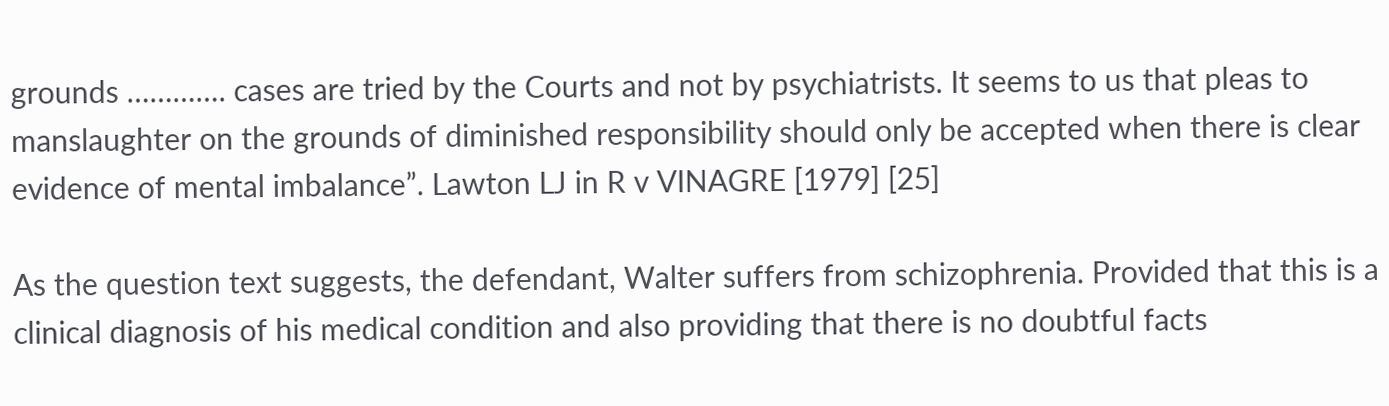grounds …………. cases are tried by the Courts and not by psychiatrists. It seems to us that pleas to manslaughter on the grounds of diminished responsibility should only be accepted when there is clear evidence of mental imbalance”. Lawton LJ in R v VINAGRE [1979] [25]

As the question text suggests, the defendant, Walter suffers from schizophrenia. Provided that this is a clinical diagnosis of his medical condition and also providing that there is no doubtful facts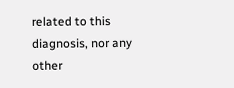related to this diagnosis, nor any other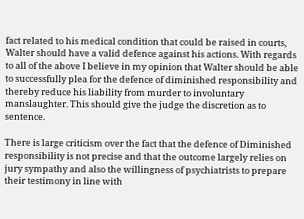fact related to his medical condition that could be raised in courts, Walter should have a valid defence against his actions. With regards to all of the above I believe in my opinion that Walter should be able to successfully plea for the defence of diminished responsibility and thereby reduce his liability from murder to involuntary manslaughter. This should give the judge the discretion as to sentence.

There is large criticism over the fact that the defence of Diminished responsibility is not precise and that the outcome largely relies on jury sympathy and also the willingness of psychiatrists to prepare their testimony in line with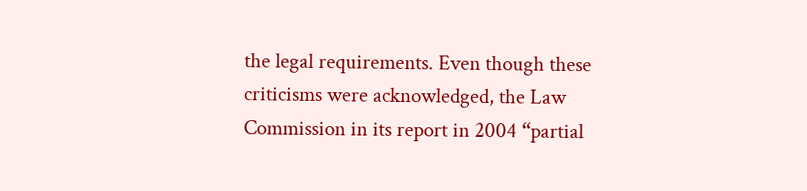the legal requirements. Even though these criticisms were acknowledged, the Law Commission in its report in 2004 “partial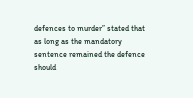defences to murder” stated that as long as the mandatory sentence remained the defence should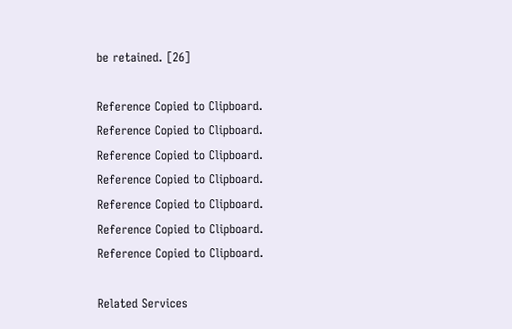be retained. [26]

Reference Copied to Clipboard.
Reference Copied to Clipboard.
Reference Copied to Clipboard.
Reference Copied to Clipboard.
Reference Copied to Clipboard.
Reference Copied to Clipboard.
Reference Copied to Clipboard.

Related Services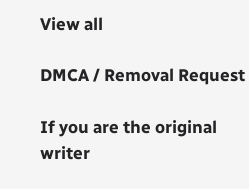View all

DMCA / Removal Request

If you are the original writer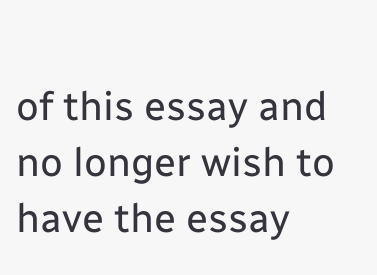of this essay and no longer wish to have the essay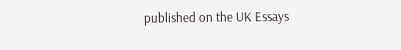published on the UK Essays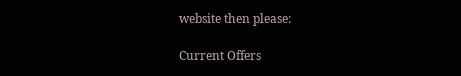website then please:

Current Offers